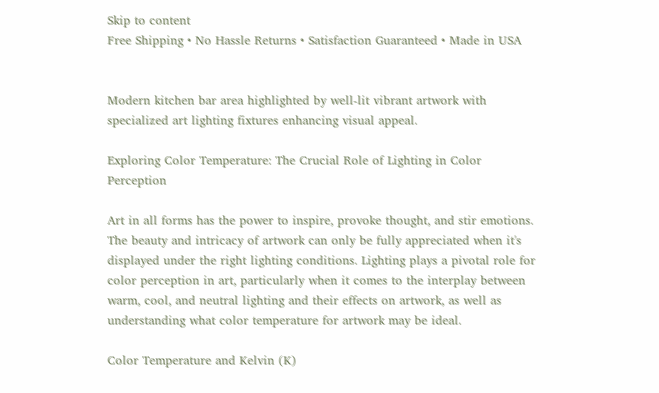Skip to content
Free Shipping • No Hassle Returns • Satisfaction Guaranteed • Made in USA


Modern kitchen bar area highlighted by well-lit vibrant artwork with specialized art lighting fixtures enhancing visual appeal.

Exploring Color Temperature: The Crucial Role of Lighting in Color Perception

Art in all forms has the power to inspire, provoke thought, and stir emotions. The beauty and intricacy of artwork can only be fully appreciated when it's displayed under the right lighting conditions. Lighting plays a pivotal role for color perception in art, particularly when it comes to the interplay between warm, cool, and neutral lighting and their effects on artwork, as well as understanding what color temperature for artwork may be ideal.

Color Temperature and Kelvin (K)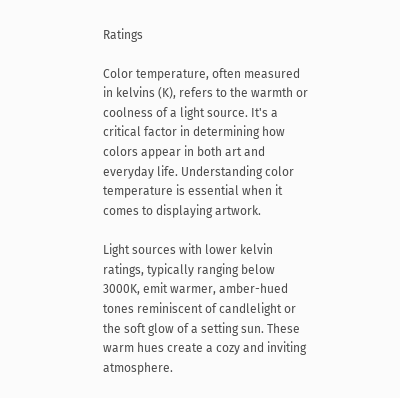Ratings

Color temperature, often measured in kelvins (K), refers to the warmth or coolness of a light source. It's a critical factor in determining how colors appear in both art and everyday life. Understanding color temperature is essential when it comes to displaying artwork.

Light sources with lower kelvin ratings, typically ranging below 3000K, emit warmer, amber-hued tones reminiscent of candlelight or the soft glow of a setting sun. These warm hues create a cozy and inviting atmosphere.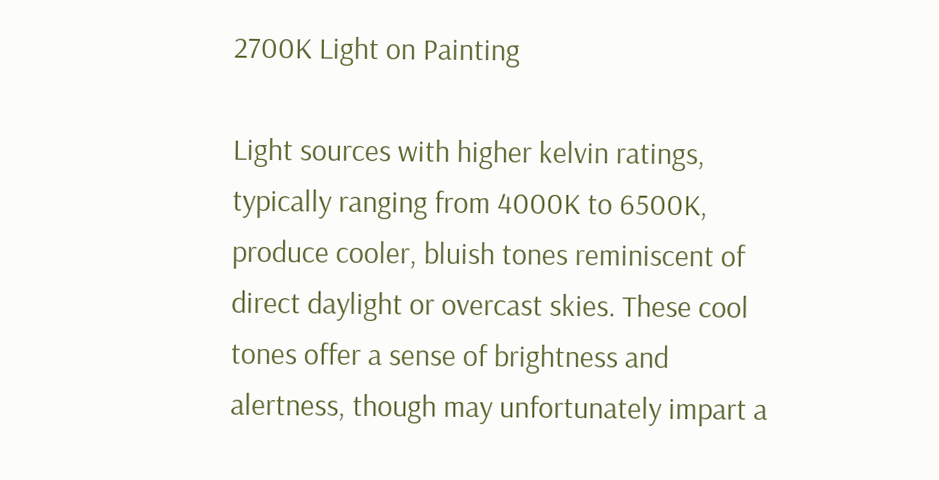2700K Light on Painting

Light sources with higher kelvin ratings, typically ranging from 4000K to 6500K, produce cooler, bluish tones reminiscent of direct daylight or overcast skies. These cool tones offer a sense of brightness and alertness, though may unfortunately impart a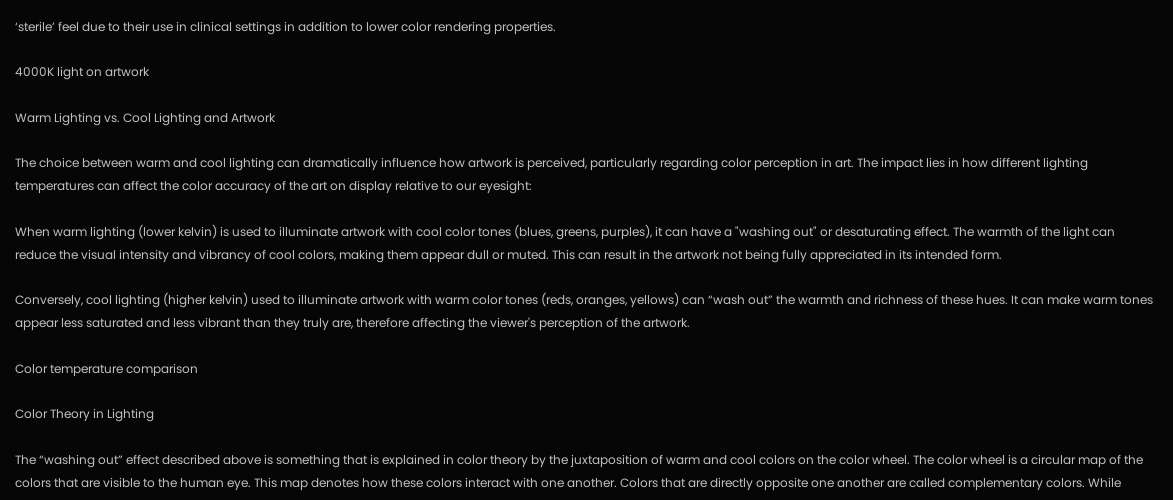‘sterile’ feel due to their use in clinical settings in addition to lower color rendering properties.

4000K light on artwork

Warm Lighting vs. Cool Lighting and Artwork

The choice between warm and cool lighting can dramatically influence how artwork is perceived, particularly regarding color perception in art. The impact lies in how different lighting temperatures can affect the color accuracy of the art on display relative to our eyesight:

When warm lighting (lower kelvin) is used to illuminate artwork with cool color tones (blues, greens, purples), it can have a "washing out" or desaturating effect. The warmth of the light can reduce the visual intensity and vibrancy of cool colors, making them appear dull or muted. This can result in the artwork not being fully appreciated in its intended form.

Conversely, cool lighting (higher kelvin) used to illuminate artwork with warm color tones (reds, oranges, yellows) can “wash out” the warmth and richness of these hues. It can make warm tones appear less saturated and less vibrant than they truly are, therefore affecting the viewer's perception of the artwork.

Color temperature comparison

Color Theory in Lighting

The “washing out” effect described above is something that is explained in color theory by the juxtaposition of warm and cool colors on the color wheel. The color wheel is a circular map of the colors that are visible to the human eye. This map denotes how these colors interact with one another. Colors that are directly opposite one another are called complementary colors. While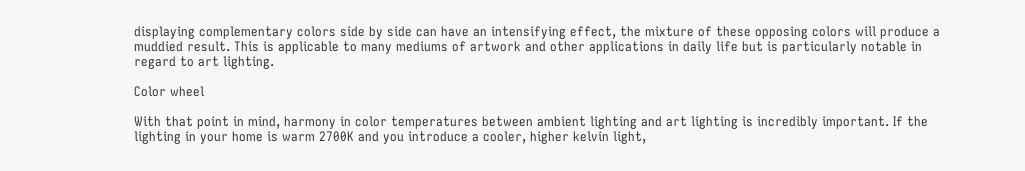displaying complementary colors side by side can have an intensifying effect, the mixture of these opposing colors will produce a muddied result. This is applicable to many mediums of artwork and other applications in daily life but is particularly notable in regard to art lighting.

Color wheel

With that point in mind, harmony in color temperatures between ambient lighting and art lighting is incredibly important. If the lighting in your home is warm 2700K and you introduce a cooler, higher kelvin light,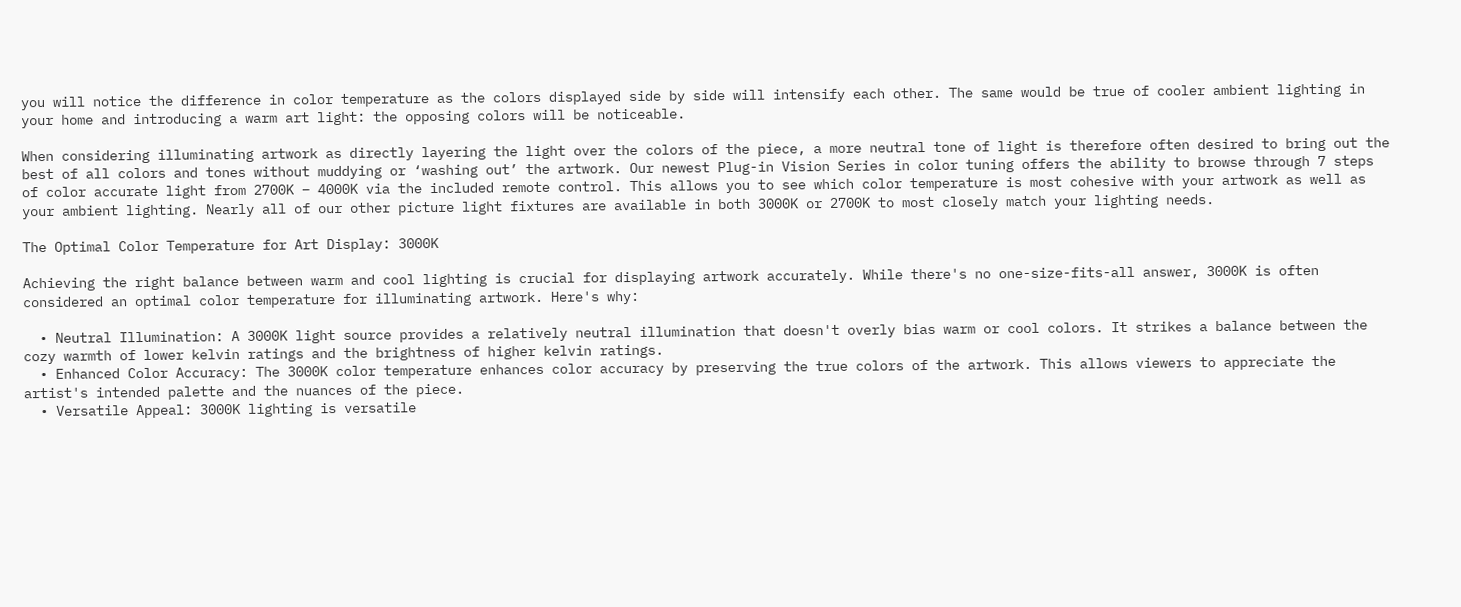you will notice the difference in color temperature as the colors displayed side by side will intensify each other. The same would be true of cooler ambient lighting in your home and introducing a warm art light: the opposing colors will be noticeable.

When considering illuminating artwork as directly layering the light over the colors of the piece, a more neutral tone of light is therefore often desired to bring out the best of all colors and tones without muddying or ‘washing out’ the artwork. Our newest Plug-in Vision Series in color tuning offers the ability to browse through 7 steps of color accurate light from 2700K – 4000K via the included remote control. This allows you to see which color temperature is most cohesive with your artwork as well as your ambient lighting. Nearly all of our other picture light fixtures are available in both 3000K or 2700K to most closely match your lighting needs.

The Optimal Color Temperature for Art Display: 3000K

Achieving the right balance between warm and cool lighting is crucial for displaying artwork accurately. While there's no one-size-fits-all answer, 3000K is often considered an optimal color temperature for illuminating artwork. Here's why:

  • Neutral Illumination: A 3000K light source provides a relatively neutral illumination that doesn't overly bias warm or cool colors. It strikes a balance between the cozy warmth of lower kelvin ratings and the brightness of higher kelvin ratings.
  • Enhanced Color Accuracy: The 3000K color temperature enhances color accuracy by preserving the true colors of the artwork. This allows viewers to appreciate the artist's intended palette and the nuances of the piece.
  • Versatile Appeal: 3000K lighting is versatile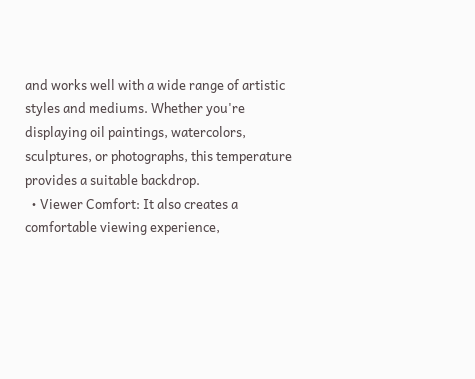and works well with a wide range of artistic styles and mediums. Whether you're displaying oil paintings, watercolors, sculptures, or photographs, this temperature provides a suitable backdrop.
  • Viewer Comfort: It also creates a comfortable viewing experience,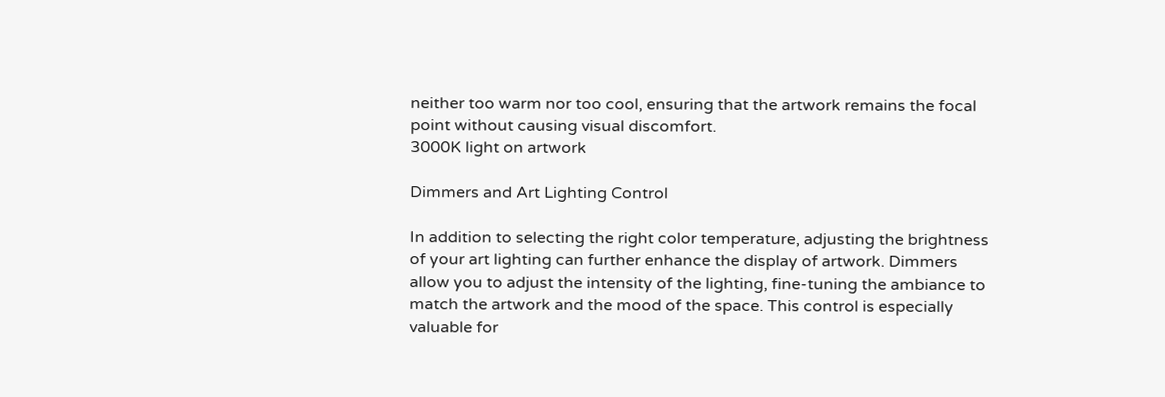neither too warm nor too cool, ensuring that the artwork remains the focal point without causing visual discomfort.
3000K light on artwork

Dimmers and Art Lighting Control

In addition to selecting the right color temperature, adjusting the brightness of your art lighting can further enhance the display of artwork. Dimmers allow you to adjust the intensity of the lighting, fine-tuning the ambiance to match the artwork and the mood of the space. This control is especially valuable for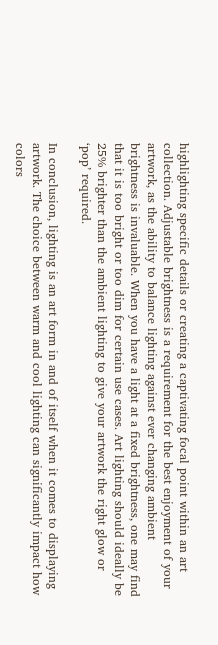highlighting specific details or creating a captivating focal point within an art collection. Adjustable brightness is a requirement for the best enjoyment of your artwork, as the ability to balance lighting against ever changing ambient brightness is invaluable. When you have a light at a fixed brightness, one may find that it is too bright or too dim for certain use cases. Art lighting should ideally be 25% brighter than the ambient lighting to give your artwork the right glow or ‘pop’ required.

In conclusion, lighting is an art form in and of itself when it comes to displaying artwork. The choice between warm and cool lighting can significantly impact how colors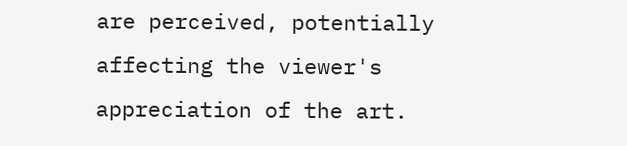are perceived, potentially affecting the viewer's appreciation of the art.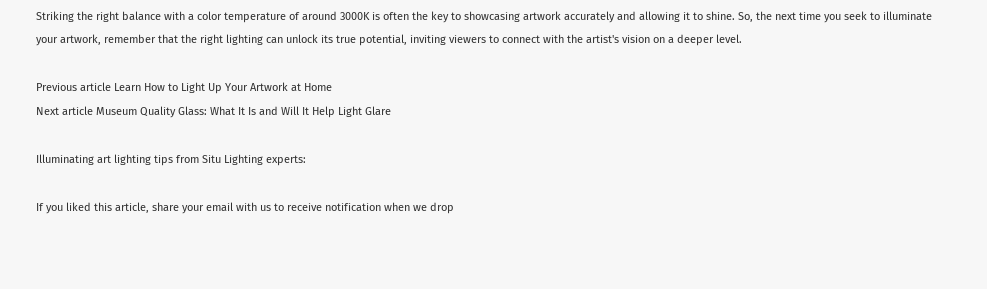Striking the right balance with a color temperature of around 3000K is often the key to showcasing artwork accurately and allowing it to shine. So, the next time you seek to illuminate your artwork, remember that the right lighting can unlock its true potential, inviting viewers to connect with the artist's vision on a deeper level.

Previous article Learn How to Light Up Your Artwork at Home
Next article Museum Quality Glass: What It Is and Will It Help Light Glare

Illuminating art lighting tips from Situ Lighting experts:

If you liked this article, share your email with us to receive notification when we drop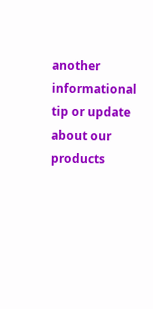another informational tip or update about our products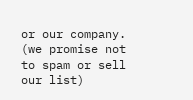or our company. (we promise not to spam or sell our list)